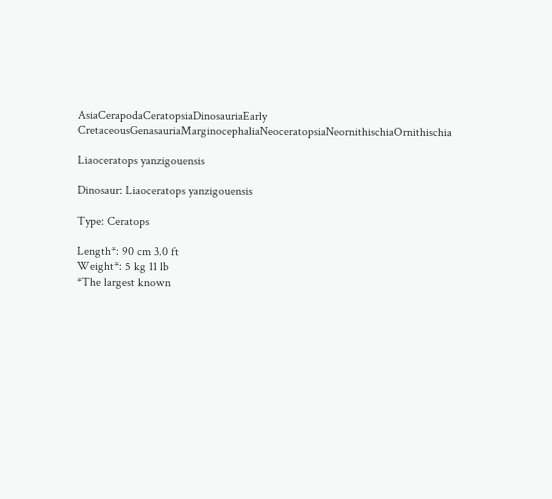AsiaCerapodaCeratopsiaDinosauriaEarly CretaceousGenasauriaMarginocephaliaNeoceratopsiaNeornithischiaOrnithischia

Liaoceratops yanzigouensis

Dinosaur: Liaoceratops yanzigouensis

Type: Ceratops

Length*: 90 cm 3.0 ft
Weight*: 5 kg 11 lb
*The largest known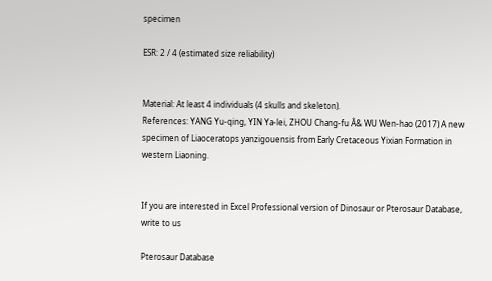specimen

ESR: 2 / 4 (estimated size reliability)


Material: At least 4 individuals (4 skulls and skeleton).
References: YANG Yu-qing, YIN Ya-lei, ZHOU Chang-fu Â& WU Wen-hao (2017) A new specimen of Liaoceratops yanzigouensis from Early Cretaceous Yixian Formation in western Liaoning.


If you are interested in Excel Professional version of Dinosaur or Pterosaur Database, write to us

Pterosaur Database